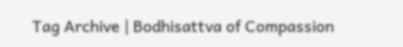Tag Archive | Bodhisattva of Compassion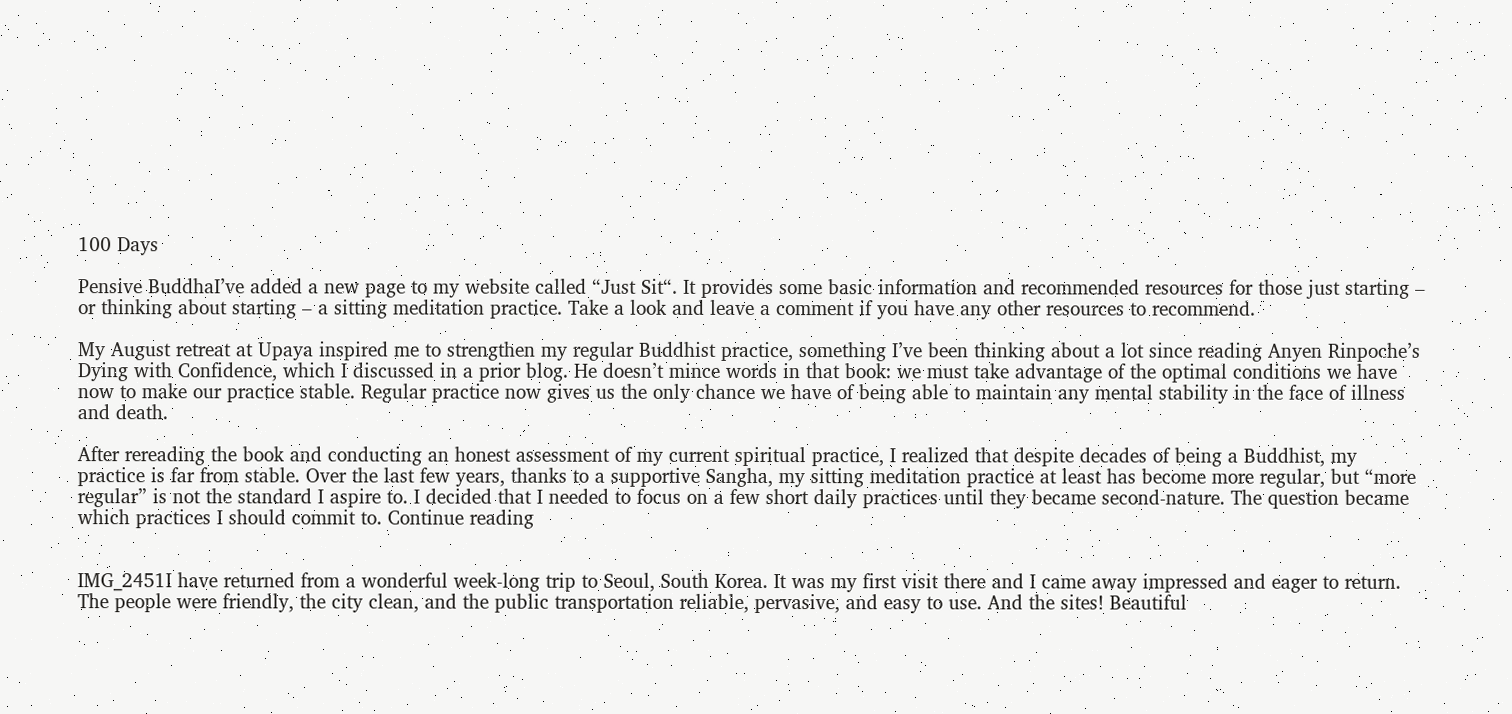100 Days

Pensive BuddhaI’ve added a new page to my website called “Just Sit“. It provides some basic information and recommended resources for those just starting – or thinking about starting – a sitting meditation practice. Take a look and leave a comment if you have any other resources to recommend.

My August retreat at Upaya inspired me to strengthen my regular Buddhist practice, something I’ve been thinking about a lot since reading Anyen Rinpoche’s Dying with Confidence, which I discussed in a prior blog. He doesn’t mince words in that book: we must take advantage of the optimal conditions we have now to make our practice stable. Regular practice now gives us the only chance we have of being able to maintain any mental stability in the face of illness and death.

After rereading the book and conducting an honest assessment of my current spiritual practice, I realized that despite decades of being a Buddhist, my practice is far from stable. Over the last few years, thanks to a supportive Sangha, my sitting meditation practice at least has become more regular, but “more regular” is not the standard I aspire to. I decided that I needed to focus on a few short daily practices until they became second-nature. The question became which practices I should commit to. Continue reading


IMG_2451I have returned from a wonderful week-long trip to Seoul, South Korea. It was my first visit there and I came away impressed and eager to return. The people were friendly, the city clean, and the public transportation reliable, pervasive, and easy to use. And the sites! Beautiful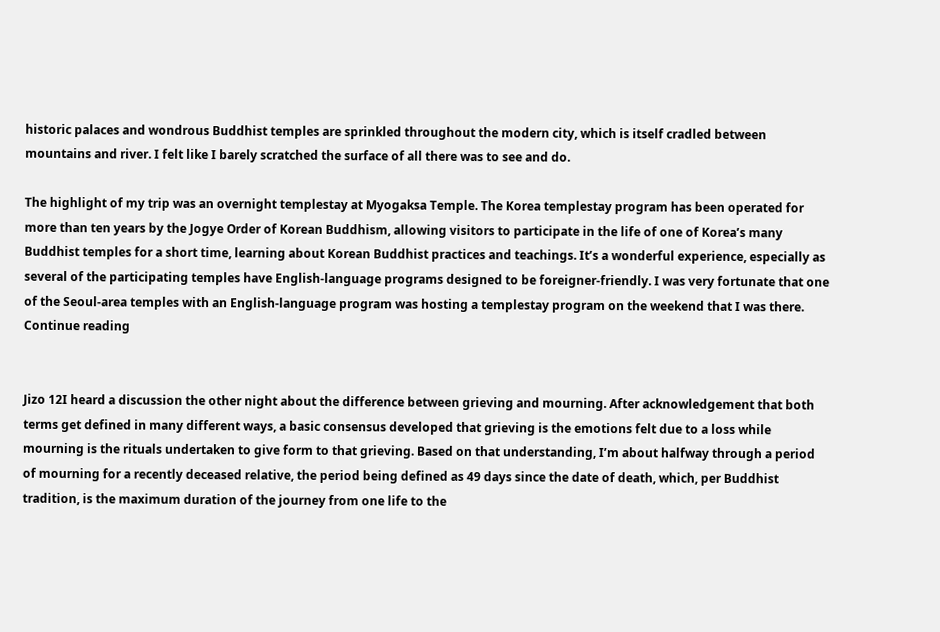historic palaces and wondrous Buddhist temples are sprinkled throughout the modern city, which is itself cradled between mountains and river. I felt like I barely scratched the surface of all there was to see and do.

The highlight of my trip was an overnight templestay at Myogaksa Temple. The Korea templestay program has been operated for more than ten years by the Jogye Order of Korean Buddhism, allowing visitors to participate in the life of one of Korea’s many Buddhist temples for a short time, learning about Korean Buddhist practices and teachings. It’s a wonderful experience, especially as several of the participating temples have English-language programs designed to be foreigner-friendly. I was very fortunate that one of the Seoul-area temples with an English-language program was hosting a templestay program on the weekend that I was there. Continue reading


Jizo 12I heard a discussion the other night about the difference between grieving and mourning. After acknowledgement that both terms get defined in many different ways, a basic consensus developed that grieving is the emotions felt due to a loss while mourning is the rituals undertaken to give form to that grieving. Based on that understanding, I’m about halfway through a period of mourning for a recently deceased relative, the period being defined as 49 days since the date of death, which, per Buddhist tradition, is the maximum duration of the journey from one life to the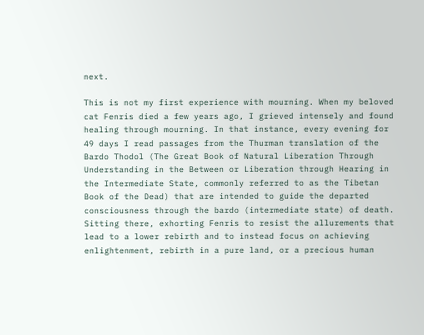next.

This is not my first experience with mourning. When my beloved cat Fenris died a few years ago, I grieved intensely and found healing through mourning. In that instance, every evening for 49 days I read passages from the Thurman translation of the Bardo Thodol (The Great Book of Natural Liberation Through Understanding in the Between or Liberation through Hearing in the Intermediate State, commonly referred to as the Tibetan Book of the Dead) that are intended to guide the departed consciousness through the bardo (intermediate state) of death. Sitting there, exhorting Fenris to resist the allurements that lead to a lower rebirth and to instead focus on achieving enlightenment, rebirth in a pure land, or a precious human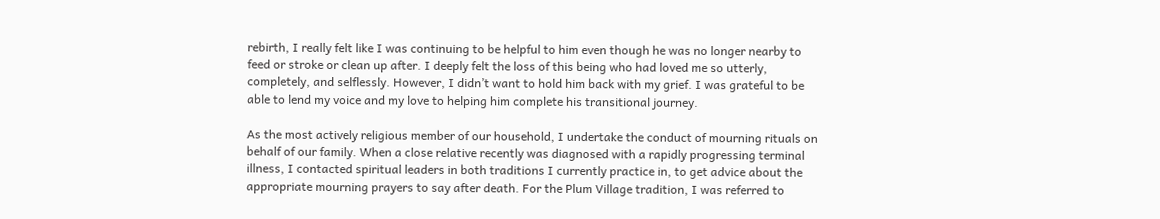rebirth, I really felt like I was continuing to be helpful to him even though he was no longer nearby to feed or stroke or clean up after. I deeply felt the loss of this being who had loved me so utterly, completely, and selflessly. However, I didn’t want to hold him back with my grief. I was grateful to be able to lend my voice and my love to helping him complete his transitional journey.

As the most actively religious member of our household, I undertake the conduct of mourning rituals on behalf of our family. When a close relative recently was diagnosed with a rapidly progressing terminal illness, I contacted spiritual leaders in both traditions I currently practice in, to get advice about the appropriate mourning prayers to say after death. For the Plum Village tradition, I was referred to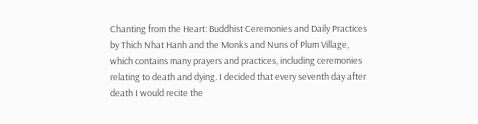Chanting from the Heart: Buddhist Ceremonies and Daily Practices by Thich Nhat Hanh and the Monks and Nuns of Plum Village, which contains many prayers and practices, including ceremonies relating to death and dying. I decided that every seventh day after death I would recite the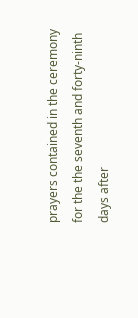prayers contained in the ceremony for the the seventh and forty-ninth days after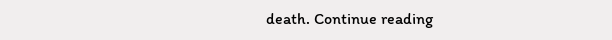death. Continue reading